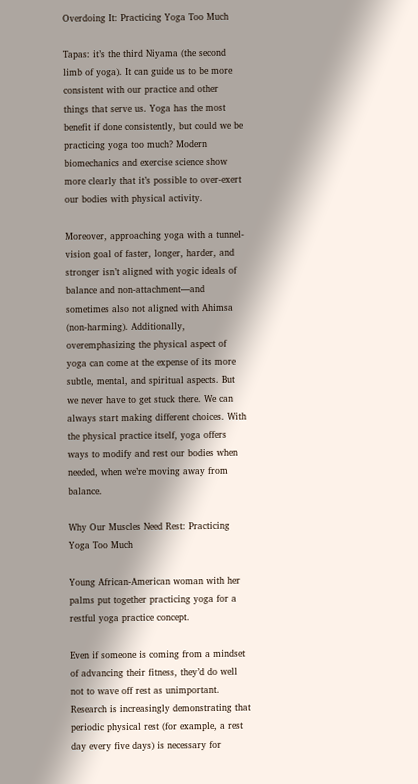Overdoing It: Practicing Yoga Too Much

Tapas: it’s the third Niyama (the second limb of yoga). It can guide us to be more consistent with our practice and other things that serve us. Yoga has the most benefit if done consistently, but could we be practicing yoga too much? Modern biomechanics and exercise science show more clearly that it’s possible to over-exert our bodies with physical activity.

Moreover, approaching yoga with a tunnel-vision goal of faster, longer, harder, and stronger isn’t aligned with yogic ideals of balance and non-attachment—and sometimes also not aligned with Ahimsa (non-harming). Additionally, overemphasizing the physical aspect of yoga can come at the expense of its more subtle, mental, and spiritual aspects. But we never have to get stuck there. We can always start making different choices. With the physical practice itself, yoga offers ways to modify and rest our bodies when needed, when we’re moving away from balance.

Why Our Muscles Need Rest: Practicing Yoga Too Much

Young African-American woman with her palms put together practicing yoga for a restful yoga practice concept.

Even if someone is coming from a mindset of advancing their fitness, they’d do well not to wave off rest as unimportant. Research is increasingly demonstrating that periodic physical rest (for example, a rest day every five days) is necessary for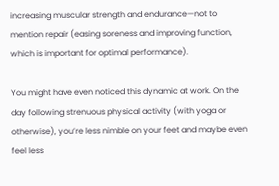increasing muscular strength and endurance—not to mention repair (easing soreness and improving function, which is important for optimal performance).

You might have even noticed this dynamic at work. On the day following strenuous physical activity (with yoga or otherwise), you’re less nimble on your feet and maybe even feel less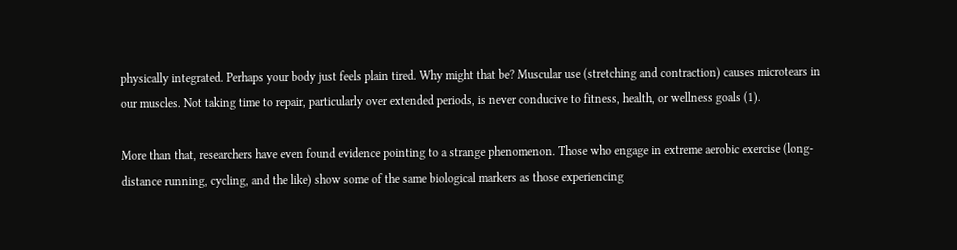physically integrated. Perhaps your body just feels plain tired. Why might that be? Muscular use (stretching and contraction) causes microtears in our muscles. Not taking time to repair, particularly over extended periods, is never conducive to fitness, health, or wellness goals (1).

More than that, researchers have even found evidence pointing to a strange phenomenon. Those who engage in extreme aerobic exercise (long-distance running, cycling, and the like) show some of the same biological markers as those experiencing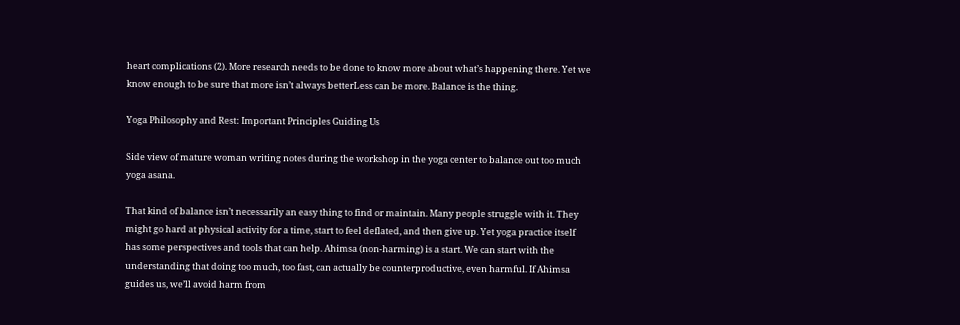heart complications (2). More research needs to be done to know more about what’s happening there. Yet we know enough to be sure that more isn’t always betterLess can be more. Balance is the thing.

Yoga Philosophy and Rest: Important Principles Guiding Us

Side view of mature woman writing notes during the workshop in the yoga center to balance out too much yoga asana.

That kind of balance isn’t necessarily an easy thing to find or maintain. Many people struggle with it. They might go hard at physical activity for a time, start to feel deflated, and then give up. Yet yoga practice itself has some perspectives and tools that can help. Ahimsa (non-harming) is a start. We can start with the understanding that doing too much, too fast, can actually be counterproductive, even harmful. If Ahimsa guides us, we’ll avoid harm from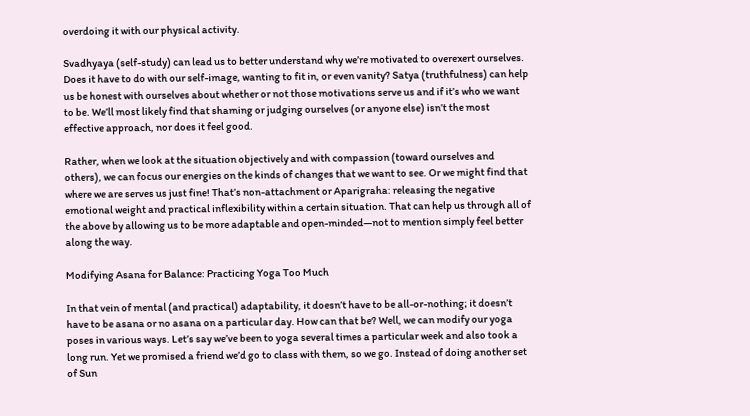overdoing it with our physical activity.

Svadhyaya (self-study) can lead us to better understand why we’re motivated to overexert ourselves. Does it have to do with our self-image, wanting to fit in, or even vanity? Satya (truthfulness) can help us be honest with ourselves about whether or not those motivations serve us and if it’s who we want to be. We’ll most likely find that shaming or judging ourselves (or anyone else) isn’t the most effective approach, nor does it feel good.

Rather, when we look at the situation objectively and with compassion (toward ourselves and others), we can focus our energies on the kinds of changes that we want to see. Or we might find that where we are serves us just fine! That’s non-attachment or Aparigraha: releasing the negative emotional weight and practical inflexibility within a certain situation. That can help us through all of the above by allowing us to be more adaptable and open-minded—not to mention simply feel better along the way.

Modifying Asana for Balance: Practicing Yoga Too Much

In that vein of mental (and practical) adaptability, it doesn’t have to be all-or-nothing; it doesn’t have to be asana or no asana on a particular day. How can that be? Well, we can modify our yoga poses in various ways. Let’s say we’ve been to yoga several times a particular week and also took a long run. Yet we promised a friend we’d go to class with them, so we go. Instead of doing another set of Sun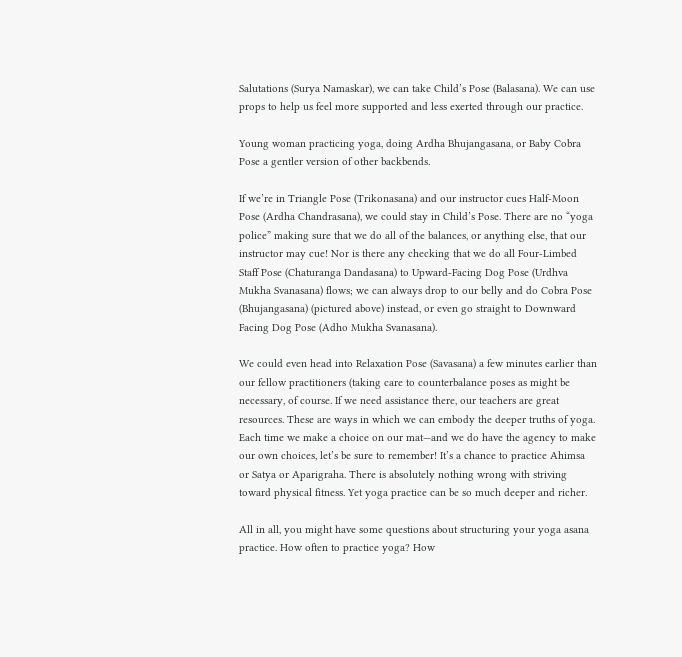Salutations (Surya Namaskar), we can take Child’s Pose (Balasana). We can use props to help us feel more supported and less exerted through our practice.

Young woman practicing yoga, doing Ardha Bhujangasana, or Baby Cobra Pose a gentler version of other backbends.

If we’re in Triangle Pose (Trikonasana) and our instructor cues Half-Moon Pose (Ardha Chandrasana), we could stay in Child’s Pose. There are no “yoga police” making sure that we do all of the balances, or anything else, that our instructor may cue! Nor is there any checking that we do all Four-Limbed Staff Pose (Chaturanga Dandasana) to Upward-Facing Dog Pose (Urdhva Mukha Svanasana) flows; we can always drop to our belly and do Cobra Pose (Bhujangasana) (pictured above) instead, or even go straight to Downward Facing Dog Pose (Adho Mukha Svanasana).

We could even head into Relaxation Pose (Savasana) a few minutes earlier than our fellow practitioners (taking care to counterbalance poses as might be necessary, of course. If we need assistance there, our teachers are great resources. These are ways in which we can embody the deeper truths of yoga. Each time we make a choice on our mat—and we do have the agency to make our own choices, let’s be sure to remember! It’s a chance to practice Ahimsa or Satya or Aparigraha. There is absolutely nothing wrong with striving toward physical fitness. Yet yoga practice can be so much deeper and richer.

All in all, you might have some questions about structuring your yoga asana practice. How often to practice yoga? How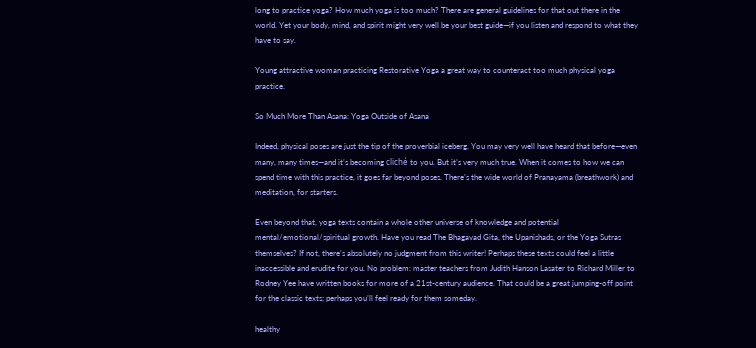long to practice yoga? How much yoga is too much? There are general guidelines for that out there in the world. Yet your body, mind, and spirit might very well be your best guide—if you listen and respond to what they have to say.

Young attractive woman practicing Restorative Yoga a great way to counteract too much physical yoga practice.

So Much More Than Asana: Yoga Outside of Asana

Indeed, physical poses are just the tip of the proverbial iceberg. You may very well have heard that before—even many, many times—and it’s becoming cliché to you. But it’s very much true. When it comes to how we can spend time with this practice, it goes far beyond poses. There’s the wide world of Pranayama (breathwork) and meditation, for starters.

Even beyond that, yoga texts contain a whole other universe of knowledge and potential mental/emotional/spiritual growth. Have you read The Bhagavad Gita, the Upanishads, or the Yoga Sutras themselves? If not, there’s absolutely no judgment from this writer! Perhaps these texts could feel a little inaccessible and erudite for you. No problem: master teachers from Judith Hanson Lasater to Richard Miller to Rodney Yee have written books for more of a 21st-century audience. That could be a great jumping-off point for the classic texts; perhaps you’ll feel ready for them someday.

healthy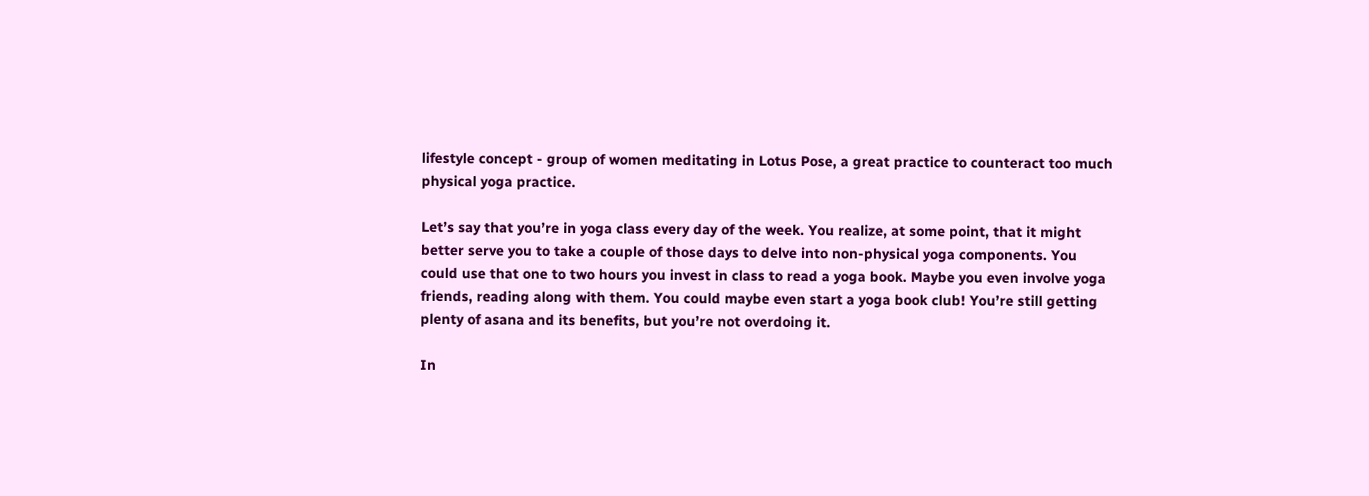lifestyle concept - group of women meditating in Lotus Pose, a great practice to counteract too much physical yoga practice.

Let’s say that you’re in yoga class every day of the week. You realize, at some point, that it might better serve you to take a couple of those days to delve into non-physical yoga components. You could use that one to two hours you invest in class to read a yoga book. Maybe you even involve yoga friends, reading along with them. You could maybe even start a yoga book club! You’re still getting plenty of asana and its benefits, but you’re not overdoing it.

In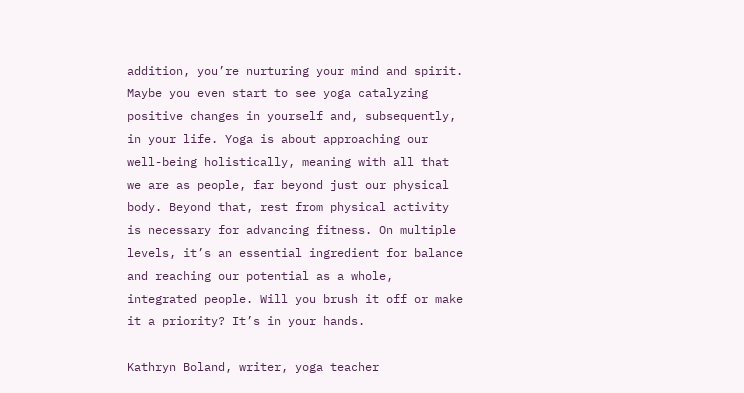addition, you’re nurturing your mind and spirit. Maybe you even start to see yoga catalyzing positive changes in yourself and, subsequently, in your life. Yoga is about approaching our well-being holistically, meaning with all that we are as people, far beyond just our physical body. Beyond that, rest from physical activity is necessary for advancing fitness. On multiple levels, it’s an essential ingredient for balance and reaching our potential as a whole, integrated people. Will you brush it off or make it a priority? It’s in your hands.

Kathryn Boland, writer, yoga teacher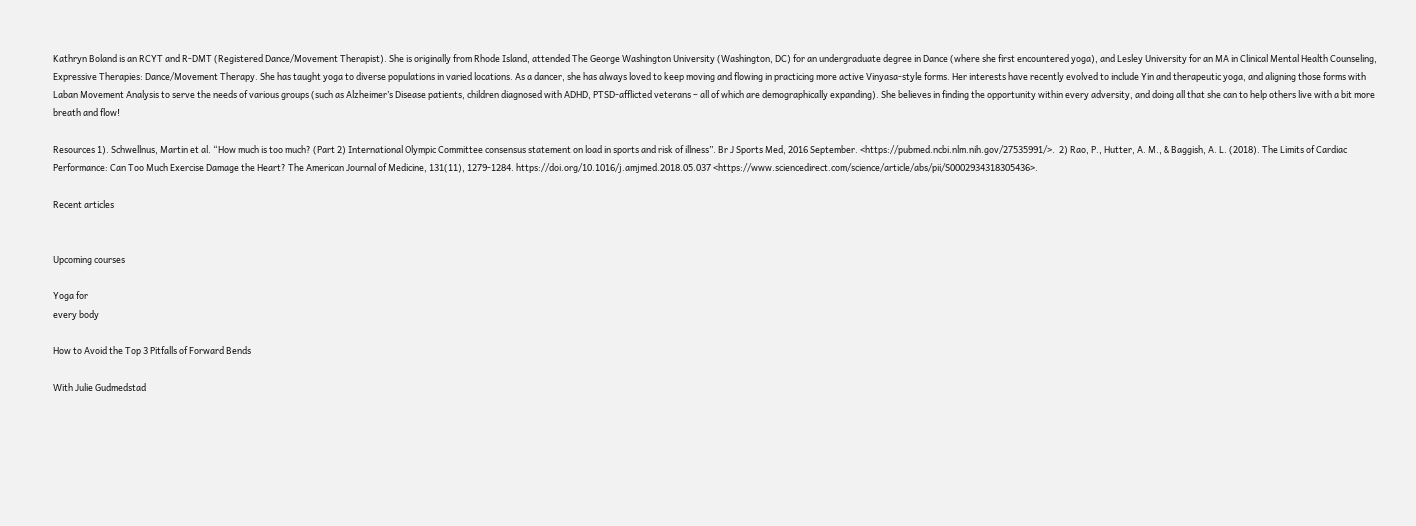Kathryn Boland is an RCYT and R-DMT (Registered Dance/Movement Therapist). She is originally from Rhode Island, attended The George Washington University (Washington, DC) for an undergraduate degree in Dance (where she first encountered yoga), and Lesley University for an MA in Clinical Mental Health Counseling, Expressive Therapies: Dance/Movement Therapy. She has taught yoga to diverse populations in varied locations. As a dancer, she has always loved to keep moving and flowing in practicing more active Vinyasa-style forms. Her interests have recently evolved to include Yin and therapeutic yoga, and aligning those forms with Laban Movement Analysis to serve the needs of various groups (such as Alzheimer’s Disease patients, children diagnosed with ADHD, PTSD-afflicted veterans – all of which are demographically expanding). She believes in finding the opportunity within every adversity, and doing all that she can to help others live with a bit more breath and flow!

Resources 1). Schwellnus, Martin et al. “How much is too much? (Part 2) International Olympic Committee consensus statement on load in sports and risk of illness”. Br J Sports Med, 2016 September. <https://pubmed.ncbi.nlm.nih.gov/27535991/>.  2) Rao, P., Hutter, A. M., & Baggish, A. L. (2018). The Limits of Cardiac Performance: Can Too Much Exercise Damage the Heart? The American Journal of Medicine, 131(11), 1279-1284. https://doi.org/10.1016/j.amjmed.2018.05.037 <https://www.sciencedirect.com/science/article/abs/pii/S0002934318305436>.

Recent articles


Upcoming courses

Yoga for
every body

How to Avoid the Top 3 Pitfalls of Forward Bends

With Julie Gudmedstad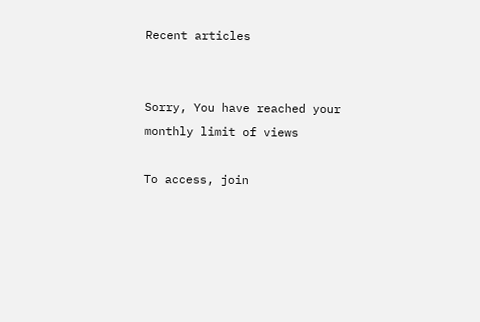Recent articles


Sorry, You have reached your
monthly limit of views

To access, join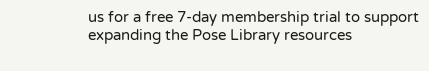us for a free 7-day membership trial to support expanding the Pose Library resources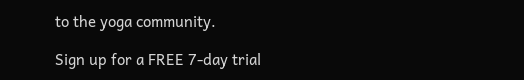to the yoga community.

Sign up for a FREE 7-day trial